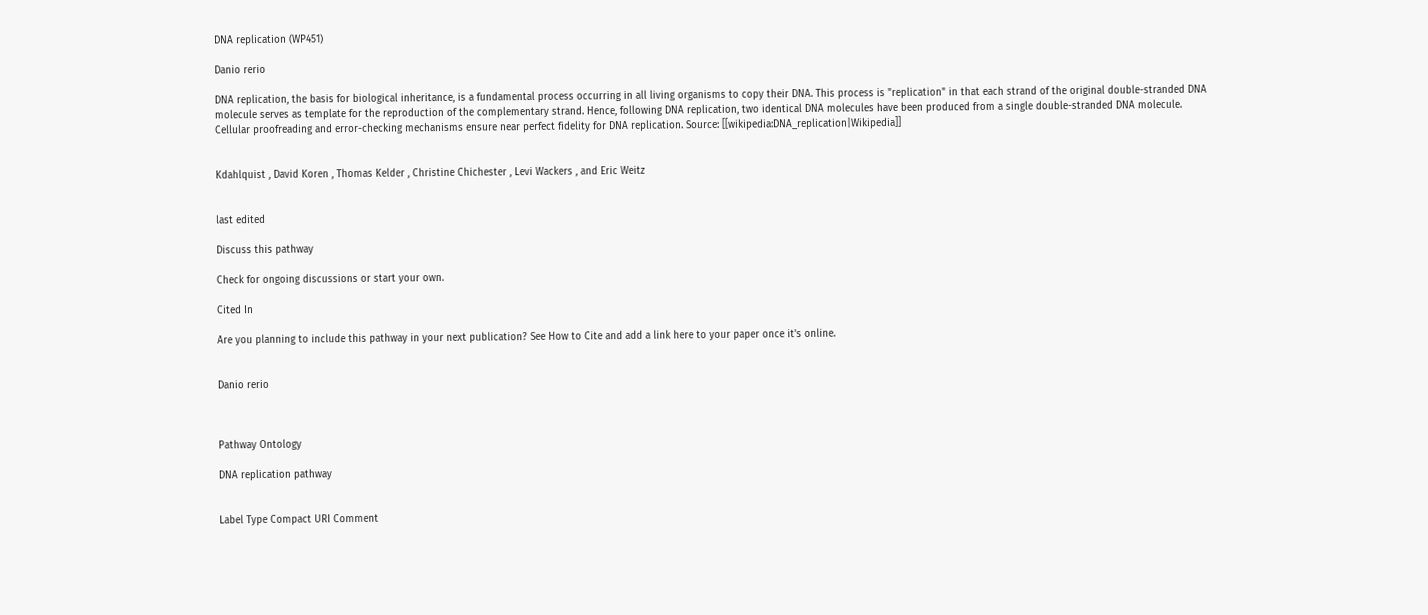DNA replication (WP451)

Danio rerio

DNA replication, the basis for biological inheritance, is a fundamental process occurring in all living organisms to copy their DNA. This process is "replication" in that each strand of the original double-stranded DNA molecule serves as template for the reproduction of the complementary strand. Hence, following DNA replication, two identical DNA molecules have been produced from a single double-stranded DNA molecule. Cellular proofreading and error-checking mechanisms ensure near perfect fidelity for DNA replication. Source: [[wikipedia:DNA_replication|Wikipedia]]


Kdahlquist , David Koren , Thomas Kelder , Christine Chichester , Levi Wackers , and Eric Weitz


last edited

Discuss this pathway

Check for ongoing discussions or start your own.

Cited In

Are you planning to include this pathway in your next publication? See How to Cite and add a link here to your paper once it's online.


Danio rerio



Pathway Ontology

DNA replication pathway


Label Type Compact URI Comment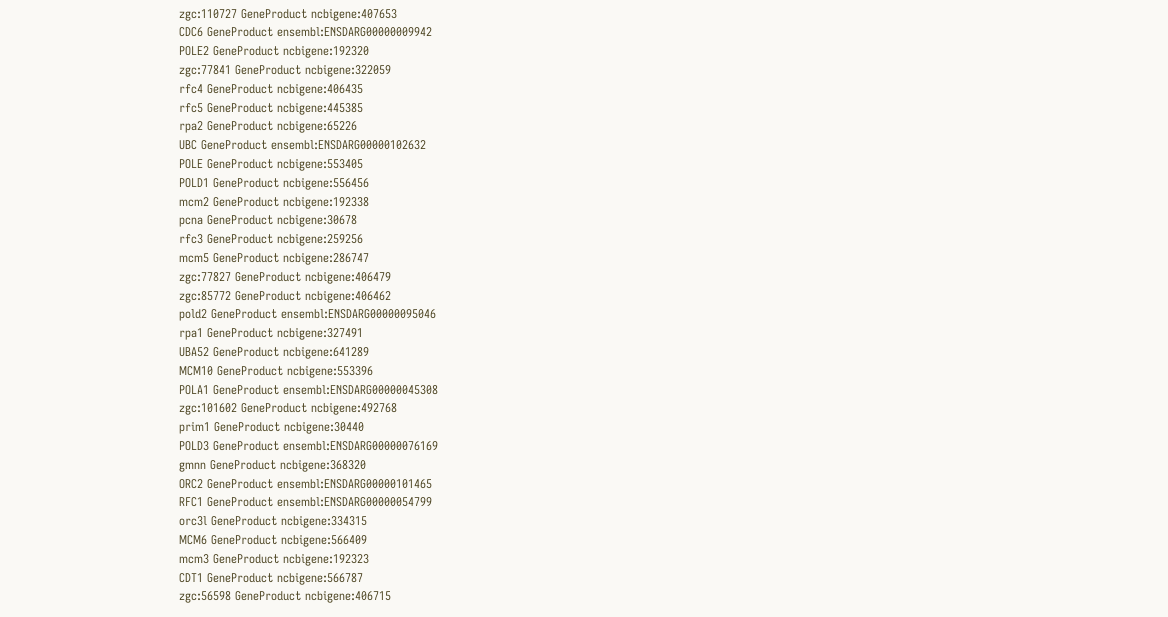zgc:110727 GeneProduct ncbigene:407653
CDC6 GeneProduct ensembl:ENSDARG00000009942
POLE2 GeneProduct ncbigene:192320
zgc:77841 GeneProduct ncbigene:322059
rfc4 GeneProduct ncbigene:406435
rfc5 GeneProduct ncbigene:445385
rpa2 GeneProduct ncbigene:65226
UBC GeneProduct ensembl:ENSDARG00000102632
POLE GeneProduct ncbigene:553405
POLD1 GeneProduct ncbigene:556456
mcm2 GeneProduct ncbigene:192338
pcna GeneProduct ncbigene:30678
rfc3 GeneProduct ncbigene:259256
mcm5 GeneProduct ncbigene:286747
zgc:77827 GeneProduct ncbigene:406479
zgc:85772 GeneProduct ncbigene:406462
pold2 GeneProduct ensembl:ENSDARG00000095046
rpa1 GeneProduct ncbigene:327491
UBA52 GeneProduct ncbigene:641289
MCM10 GeneProduct ncbigene:553396
POLA1 GeneProduct ensembl:ENSDARG00000045308
zgc:101602 GeneProduct ncbigene:492768
prim1 GeneProduct ncbigene:30440
POLD3 GeneProduct ensembl:ENSDARG00000076169
gmnn GeneProduct ncbigene:368320
ORC2 GeneProduct ensembl:ENSDARG00000101465
RFC1 GeneProduct ensembl:ENSDARG00000054799
orc3l GeneProduct ncbigene:334315
MCM6 GeneProduct ncbigene:566409
mcm3 GeneProduct ncbigene:192323
CDT1 GeneProduct ncbigene:566787
zgc:56598 GeneProduct ncbigene:406715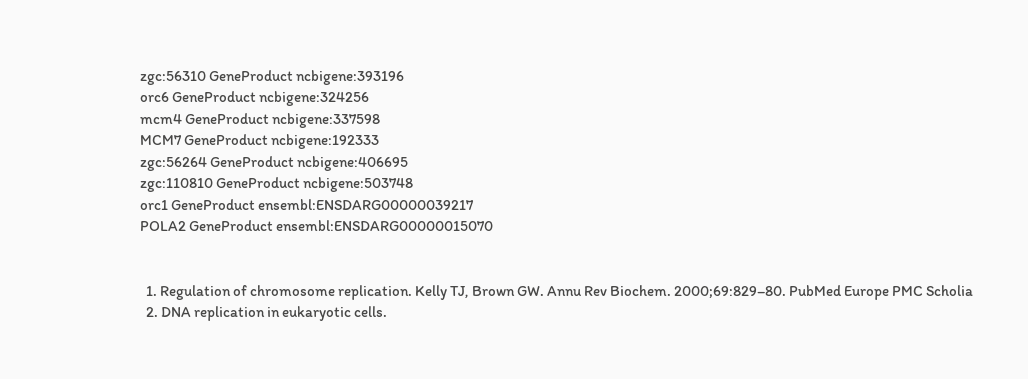zgc:56310 GeneProduct ncbigene:393196
orc6 GeneProduct ncbigene:324256
mcm4 GeneProduct ncbigene:337598
MCM7 GeneProduct ncbigene:192333
zgc:56264 GeneProduct ncbigene:406695
zgc:110810 GeneProduct ncbigene:503748
orc1 GeneProduct ensembl:ENSDARG00000039217
POLA2 GeneProduct ensembl:ENSDARG00000015070


  1. Regulation of chromosome replication. Kelly TJ, Brown GW. Annu Rev Biochem. 2000;69:829–80. PubMed Europe PMC Scholia
  2. DNA replication in eukaryotic cells.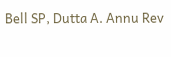Bell SP, Dutta A. Annu Rev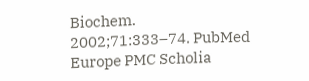Biochem. 2002;71:333–74. PubMed Europe PMC Scholia